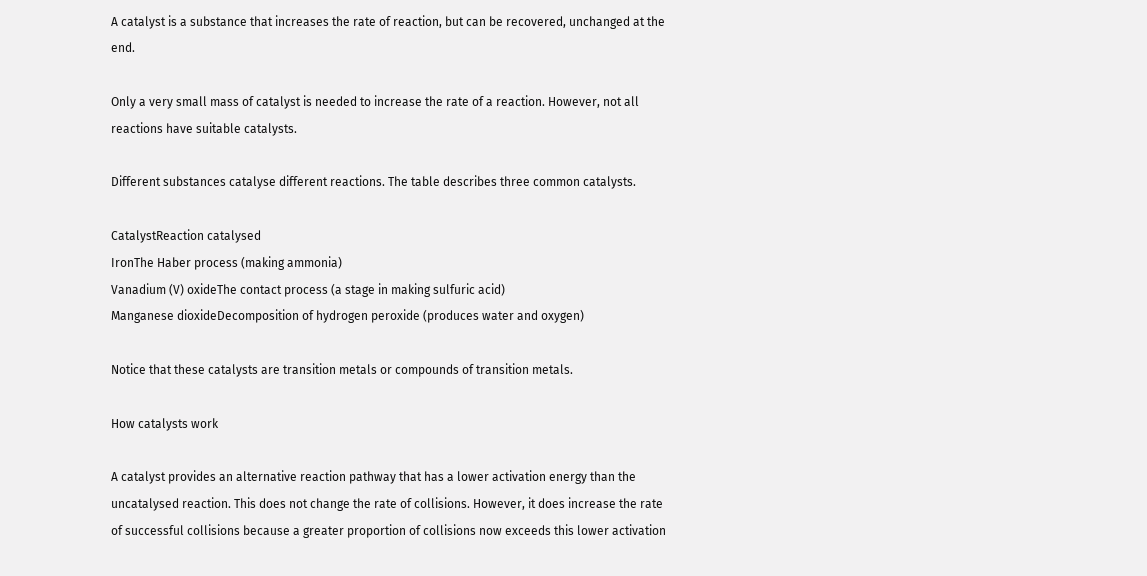A catalyst is a substance that increases the rate of reaction, but can be recovered, unchanged at the end.

Only a very small mass of catalyst is needed to increase the rate of a reaction. However, not all reactions have suitable catalysts.

Different substances catalyse different reactions. The table describes three common catalysts.

CatalystReaction catalysed
IronThe Haber process (making ammonia)
Vanadium (V) oxideThe contact process (a stage in making sulfuric acid)
Manganese dioxideDecomposition of hydrogen peroxide (produces water and oxygen)

Notice that these catalysts are transition metals or compounds of transition metals.

How catalysts work

A catalyst provides an alternative reaction pathway that has a lower activation energy than the uncatalysed reaction. This does not change the rate of collisions. However, it does increase the rate of successful collisions because a greater proportion of collisions now exceeds this lower activation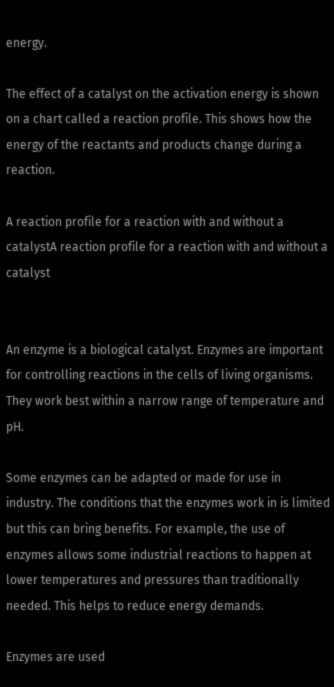energy.

The effect of a catalyst on the activation energy is shown on a chart called a reaction profile. This shows how the energy of the reactants and products change during a reaction.

A reaction profile for a reaction with and without a catalystA reaction profile for a reaction with and without a catalyst


An enzyme is a biological catalyst. Enzymes are important for controlling reactions in the cells of living organisms. They work best within a narrow range of temperature and pH.

Some enzymes can be adapted or made for use in industry. The conditions that the enzymes work in is limited but this can bring benefits. For example, the use of enzymes allows some industrial reactions to happen at lower temperatures and pressures than traditionally needed. This helps to reduce energy demands.

Enzymes are used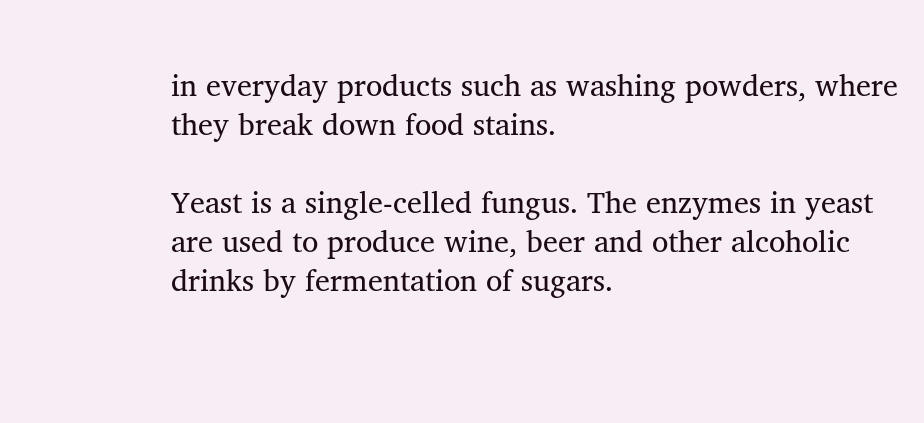in everyday products such as washing powders, where they break down food stains.

Yeast is a single-celled fungus. The enzymes in yeast are used to produce wine, beer and other alcoholic drinks by fermentation of sugars.